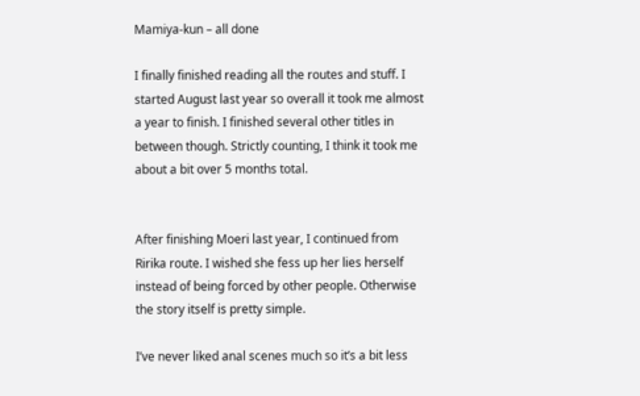Mamiya-kun – all done

I finally finished reading all the routes and stuff. I started August last year so overall it took me almost a year to finish. I finished several other titles in between though. Strictly counting, I think it took me about a bit over 5 months total.


After finishing Moeri last year, I continued from Ririka route. I wished she fess up her lies herself instead of being forced by other people. Otherwise the story itself is pretty simple.

I’ve never liked anal scenes much so it’s a bit less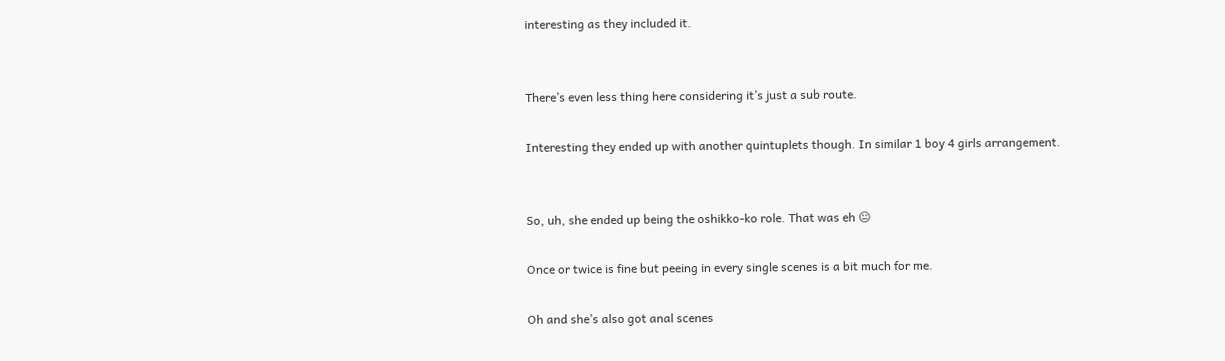interesting as they included it.


There’s even less thing here considering it’s just a sub route.

Interesting they ended up with another quintuplets though. In similar 1 boy 4 girls arrangement.


So, uh, she ended up being the oshikko-ko role. That was eh 😐

Once or twice is fine but peeing in every single scenes is a bit much for me.

Oh and she’s also got anal scenes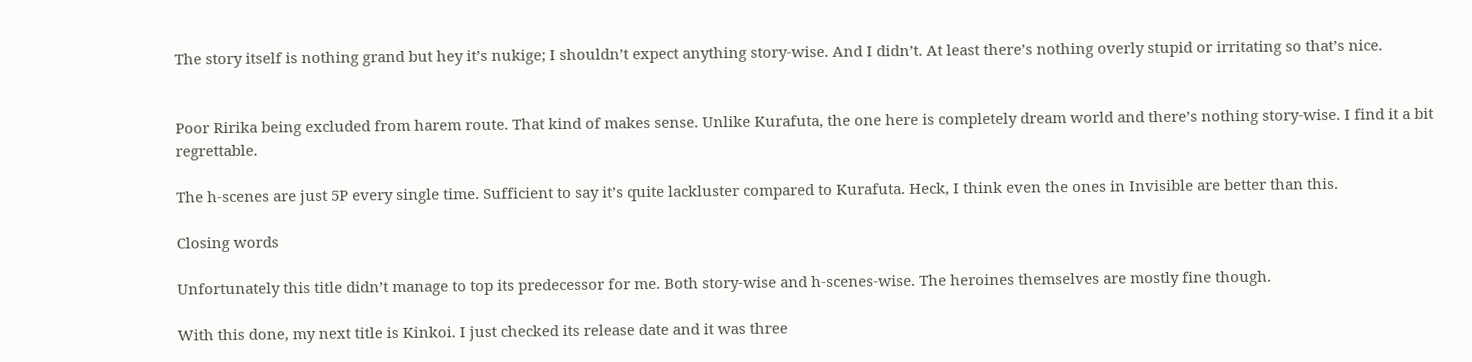The story itself is nothing grand but hey it’s nukige; I shouldn’t expect anything story-wise. And I didn’t. At least there’s nothing overly stupid or irritating so that’s nice.


Poor Ririka being excluded from harem route. That kind of makes sense. Unlike Kurafuta, the one here is completely dream world and there’s nothing story-wise. I find it a bit regrettable.

The h-scenes are just 5P every single time. Sufficient to say it’s quite lackluster compared to Kurafuta. Heck, I think even the ones in Invisible are better than this.

Closing words

Unfortunately this title didn’t manage to top its predecessor for me. Both story-wise and h-scenes-wise. The heroines themselves are mostly fine though.

With this done, my next title is Kinkoi. I just checked its release date and it was three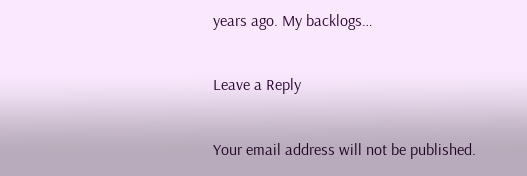years ago. My backlogs…

Leave a Reply

Your email address will not be published.